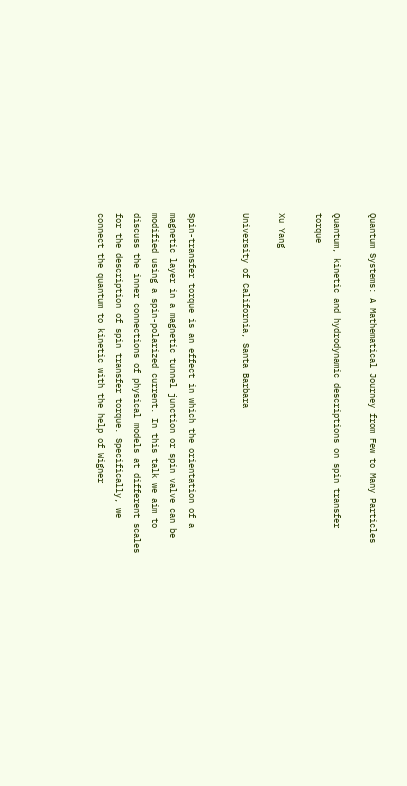Quantum Systems: A Mathematical Journey from Few to Many Particles

Quantum, kinetic and hydrodynamic descriptions on spin transfer torque

Xu Yang

University of California, Santa Barbara


Spin-transfer torque is an effect in which the orientation of a magnetic layer in a magnetic tunnel junction or spin valve can be modified using a spin-polarized current. In this talk we aim to discuss the inner connections of physical models at different scales for the description of spin transfer torque. Specifically, we connect the quantum to kinetic with the help of Wigner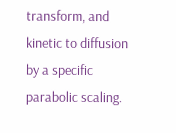transform, and kinetic to diffusion by a specific parabolic scaling.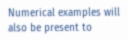Numerical examples will also be present to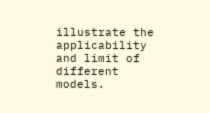illustrate the applicability and limit of different models.